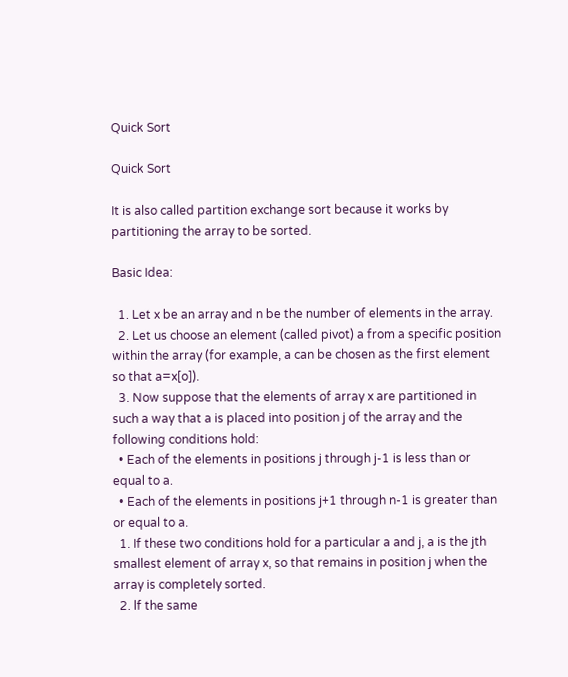Quick Sort

Quick Sort

It is also called partition exchange sort because it works by partitioning the array to be sorted.

Basic Idea:

  1. Let x be an array and n be the number of elements in the array.
  2. Let us choose an element (called pivot) a from a specific position within the array (for example, a can be chosen as the first element so that a=x[o]).
  3. Now suppose that the elements of array x are partitioned in such a way that a is placed into position j of the array and the following conditions hold:
  • Each of the elements in positions j through j-1 is less than or equal to a.
  • Each of the elements in positions j+1 through n-1 is greater than or equal to a.
  1. If these two conditions hold for a particular a and j, a is the jth smallest element of array x, so that remains in position j when the array is completely sorted.
  2. lf the same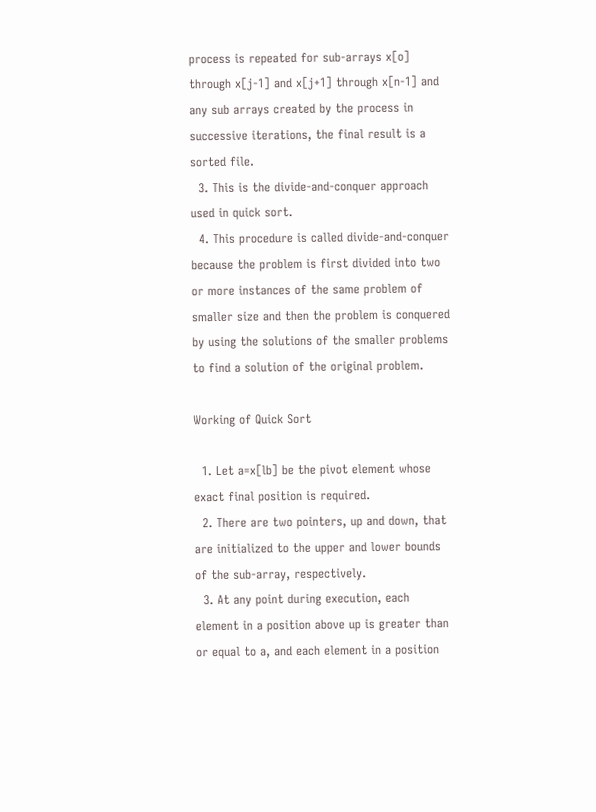process is repeated for sub-arrays x[o] through x[j-1] and x[j+1] through x[n-1] and any sub arrays created by the process in successive iterations, the final result is a sorted file.
  3. This is the divide-and-conquer approach used in quick sort.
  4. This procedure is called divide-and-conquer because the problem is first divided into two or more instances of the same problem of smaller size and then the problem is conquered by using the solutions of the smaller problems to find a solution of the original problem.

Working of Quick Sort

  1. Let a=x[lb] be the pivot element whose exact final position is required.
  2. There are two pointers, up and down, that are initialized to the upper and lower bounds of the sub-array, respectively.
  3. At any point during execution, each element in a position above up is greater than or equal to a, and each element in a position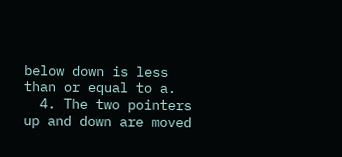below down is less than or equal to a.
  4. The two pointers up and down are moved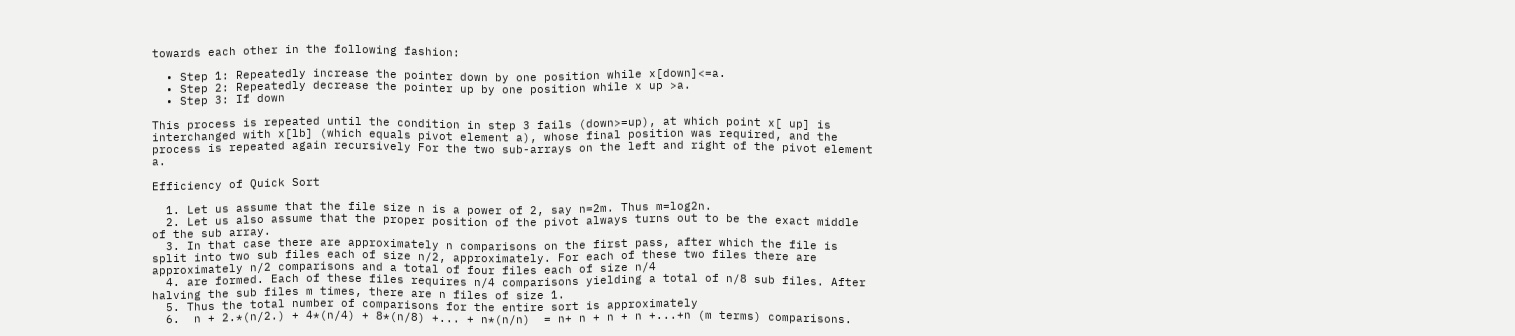towards each other in the following fashion:

  • Step 1: Repeatedly increase the pointer down by one position while x[down]<=a.
  • Step 2: Repeatedly decrease the pointer up by one position while x up >a.
  • Step 3: If down

This process is repeated until the condition in step 3 fails (down>=up), at which point x[ up] is interchanged with x[lb] (which equals pivot element a), whose final position was required, and the process is repeated again recursively For the two sub-arrays on the left and right of the pivot element a.

Efficiency of Quick Sort

  1. Let us assume that the file size n is a power of 2, say n=2m. Thus m=log2n.
  2. Let us also assume that the proper position of the pivot always turns out to be the exact middle of the sub array.
  3. In that case there are approximately n comparisons on the first pass, after which the file is split into two sub files each of size n/2, approximately. For each of these two files there are approximately n/2 comparisons and a total of four files each of size n/4
  4. are formed. Each of these files requires n/4 comparisons yielding a total of n/8 sub files. After halving the sub files m times, there are n files of size 1.
  5. Thus the total number of comparisons for the entire sort is approximately
  6.  n + 2.*(n/2.) + 4*(n/4) + 8*(n/8) +... + n*(n/n)  = n+ n + n + n +...+n (m terms) comparisons.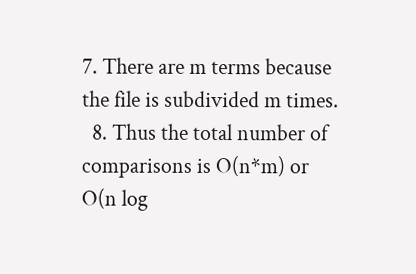7. There are m terms because the file is subdivided m times.
  8. Thus the total number of comparisons is O(n*m) or O(n log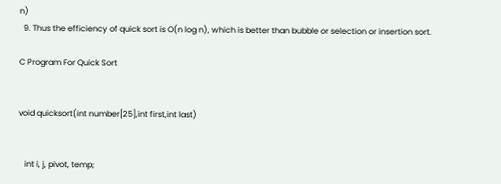n)
  9. Thus the efficiency of quick sort is O(n log n), which is better than bubble or selection or insertion sort.

C Program For Quick Sort


void quicksort(int number[25],int first,int last)


   int i, j, pivot, temp;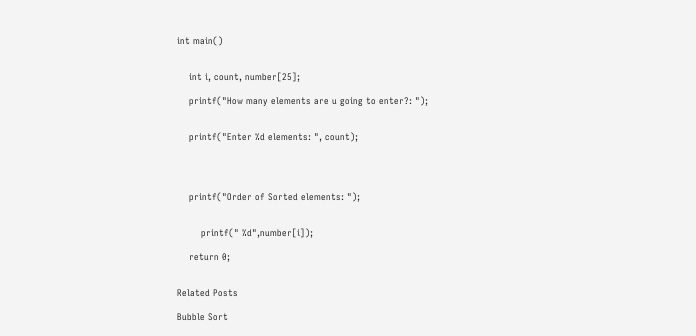int main()


    int i, count, number[25];

    printf("How many elements are u going to enter?: ");


    printf("Enter %d elements: ", count);




    printf("Order of Sorted elements: ");


        printf(" %d",number[i]);

    return 0;


Related Posts

Bubble Sort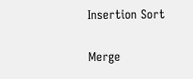Insertion Sort

Merge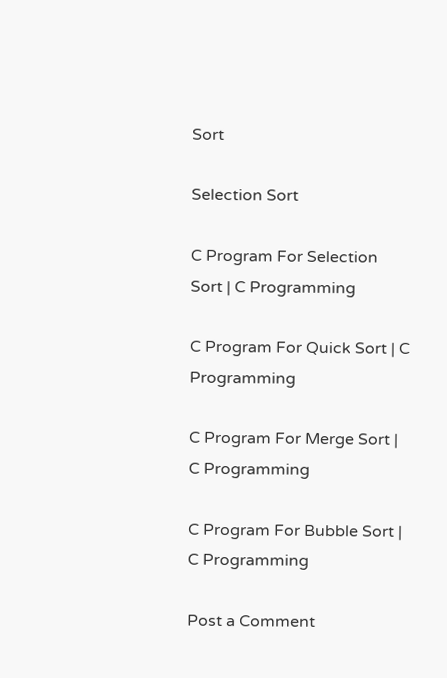Sort

Selection Sort

C Program For Selection Sort | C Programming

C Program For Quick Sort | C Programming

C Program For Merge Sort | C Programming

C Program For Bubble Sort | C Programming

Post a Comment